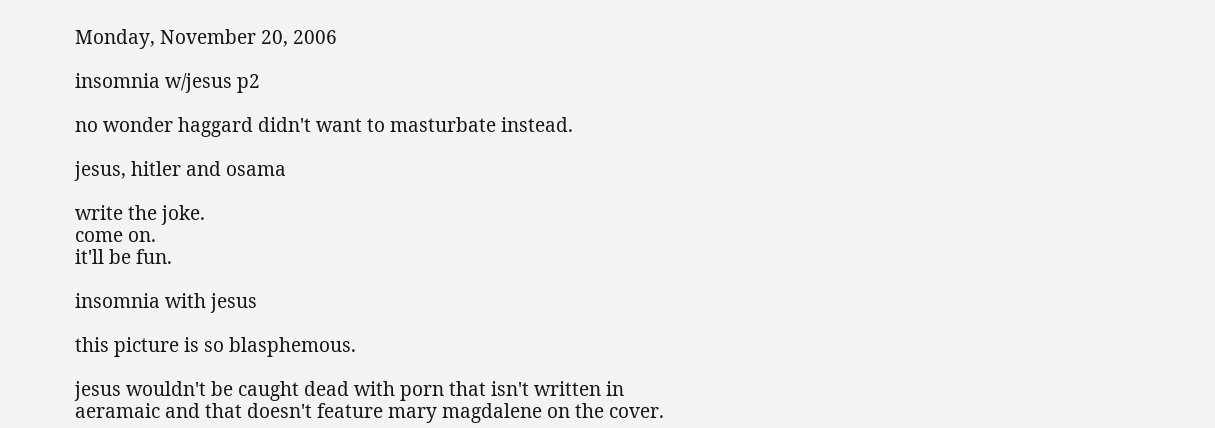Monday, November 20, 2006

insomnia w/jesus p2

no wonder haggard didn't want to masturbate instead.

jesus, hitler and osama

write the joke.
come on.
it'll be fun.

insomnia with jesus

this picture is so blasphemous.

jesus wouldn't be caught dead with porn that isn't written in aeramaic and that doesn't feature mary magdalene on the cover.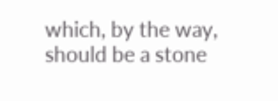which, by the way, should be a stone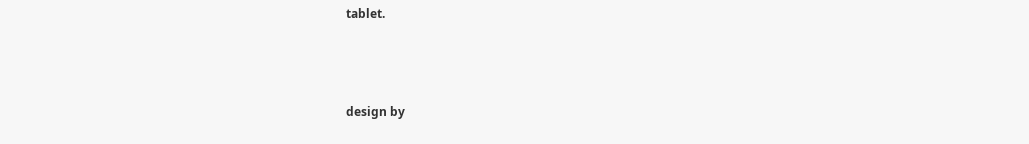tablet.



design by